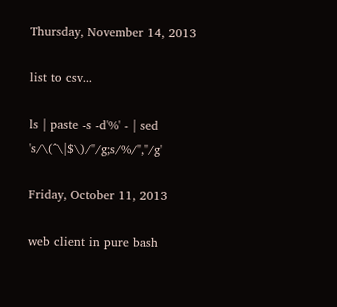Thursday, November 14, 2013

list to csv...

ls | paste -s -d'%' - | sed 's/\(^\|$\)/"/g;s/%/","/g'

Friday, October 11, 2013

web client in pure bash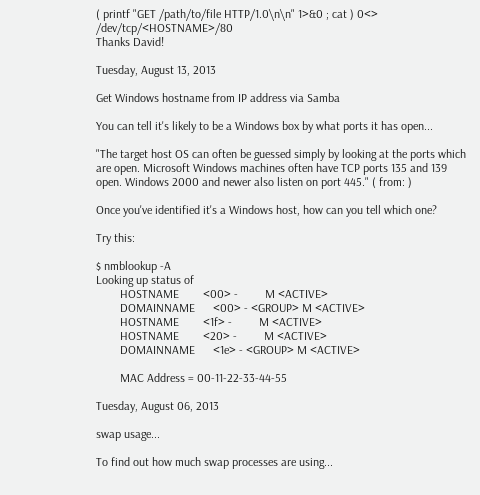( printf "GET /path/to/file HTTP/1.0\n\n" 1>&0 ; cat ) 0<> /dev/tcp/<HOSTNAME>/80
Thanks David!

Tuesday, August 13, 2013

Get Windows hostname from IP address via Samba

You can tell it's likely to be a Windows box by what ports it has open...

"The target host OS can often be guessed simply by looking at the ports which are open. Microsoft Windows machines often have TCP ports 135 and 139 open. Windows 2000 and newer also listen on port 445." ( from: )

Once you've identified it's a Windows host, how can you tell which one?

Try this:

$ nmblookup -A
Looking up status of
        HOSTNAME        <00> -         M <ACTIVE>
        DOMAINNAME      <00> - <GROUP> M <ACTIVE>
        HOSTNAME        <1f> -         M <ACTIVE>
        HOSTNAME        <20> -         M <ACTIVE>
        DOMAINNAME      <1e> - <GROUP> M <ACTIVE>

        MAC Address = 00-11-22-33-44-55

Tuesday, August 06, 2013

swap usage...

To find out how much swap processes are using...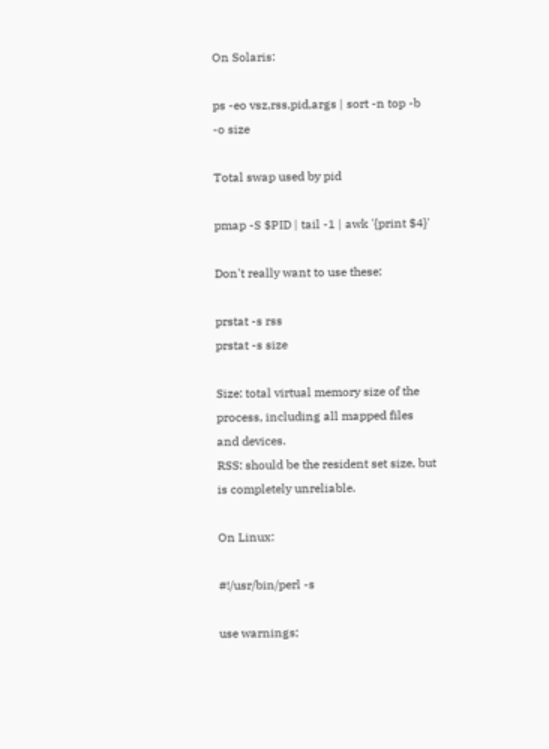On Solaris:

ps -eo vsz,rss,pid,args | sort -n top -b -o size

Total swap used by pid

pmap -S $PID | tail -1 | awk '{print $4}'

Don't really want to use these:

prstat -s rss
prstat -s size

Size: total virtual memory size of the process, including all mapped files and devices.
RSS: should be the resident set size, but is completely unreliable.

On Linux:

#!/usr/bin/perl -s

use warnings;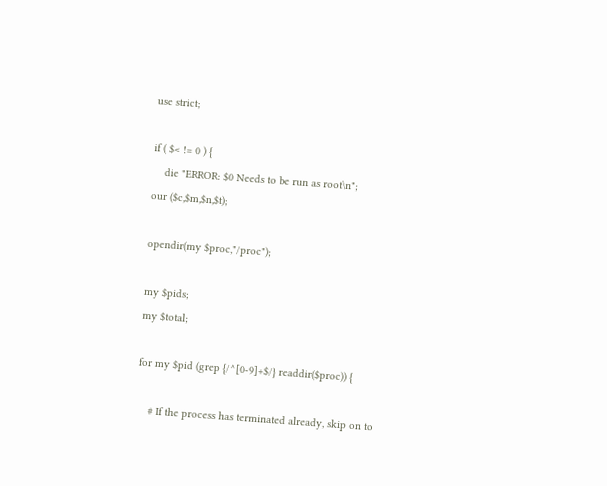use strict;

if ( $< != 0 ) {
    die "ERROR: $0 Needs to be run as root\n";
our ($c,$m,$n,$t);

opendir(my $proc,"/proc");

my $pids;
my $total;

for my $pid (grep {/^[0-9]+$/} readdir($proc)) {

    # If the process has terminated already, skip on to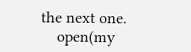the next one.
    open(my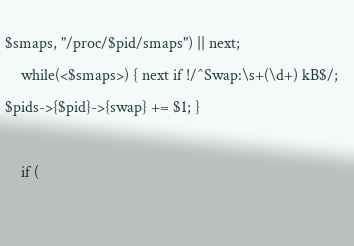$smaps, "/proc/$pid/smaps") || next;
    while(<$smaps>) { next if !/^Swap:\s+(\d+) kB$/; $pids->{$pid}->{swap} += $1; }

    if (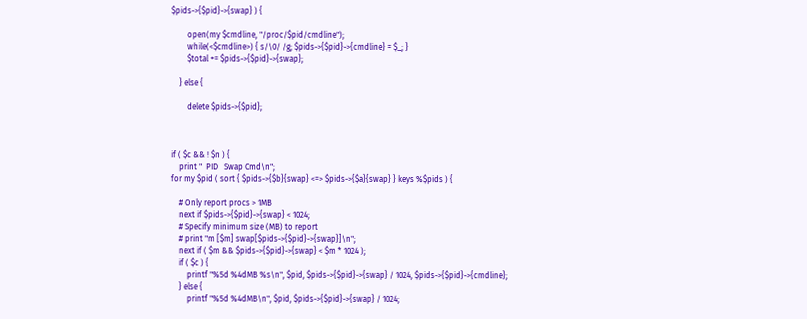$pids->{$pid}->{swap} ) {

        open(my $cmdline, "/proc/$pid/cmdline");
        while(<$cmdline>) { s/\0/ /g; $pids->{$pid}->{cmdline} = $_; }
        $total += $pids->{$pid}->{swap};

    } else {

        delete $pids->{$pid};



if ( $c && ! $n ) {
    print "  PID   Swap Cmd\n";
for my $pid ( sort { $pids->{$b}{swap} <=> $pids->{$a}{swap} } keys %$pids ) {

    # Only report procs > 1MB
    next if $pids->{$pid}->{swap} < 1024;
    # Specify minimum size (MB) to report
    # print "m [$m] swap[$pids->{$pid}->{swap}]\n";
    next if ( $m && $pids->{$pid}->{swap} < $m * 1024 );
    if ( $c ) {
        printf "%5d %4dMB %s\n", $pid, $pids->{$pid}->{swap} / 1024, $pids->{$pid}->{cmdline};
    } else {
        printf "%5d %4dMB\n", $pid, $pids->{$pid}->{swap} / 1024;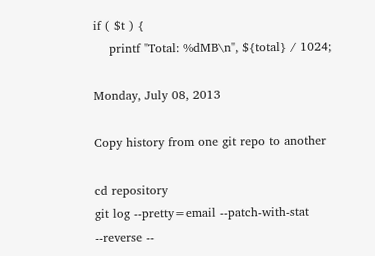if ( $t ) {
    printf "Total: %dMB\n", ${total} / 1024;

Monday, July 08, 2013

Copy history from one git repo to another

cd repository
git log --pretty=email --patch-with-stat --reverse --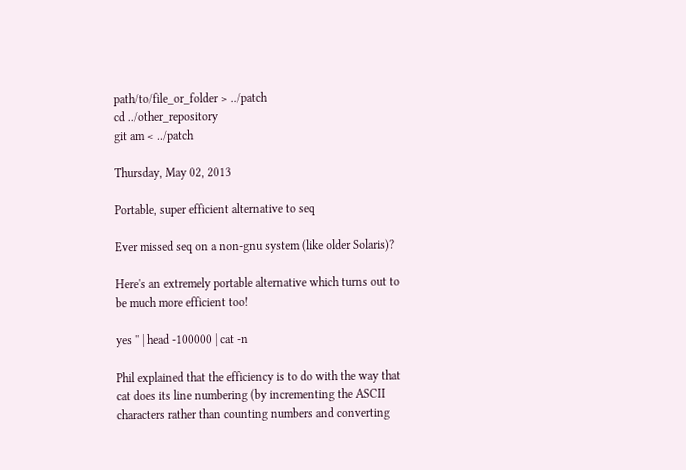path/to/file_or_folder > ../patch
cd ../other_repository
git am < ../patch

Thursday, May 02, 2013

Portable, super efficient alternative to seq

Ever missed seq on a non-gnu system (like older Solaris)?

Here's an extremely portable alternative which turns out to be much more efficient too!

yes '' | head -100000 | cat -n

Phil explained that the efficiency is to do with the way that cat does its line numbering (by incrementing the ASCII characters rather than counting numbers and converting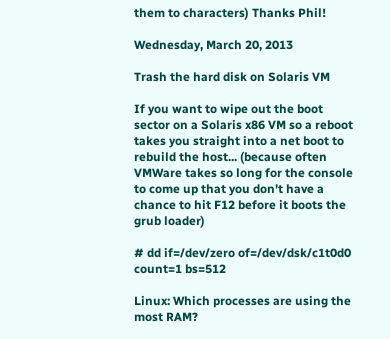them to characters) Thanks Phil!

Wednesday, March 20, 2013

Trash the hard disk on Solaris VM

If you want to wipe out the boot sector on a Solaris x86 VM so a reboot takes you straight into a net boot to rebuild the host... (because often VMWare takes so long for the console to come up that you don't have a chance to hit F12 before it boots the grub loader)

# dd if=/dev/zero of=/dev/dsk/c1t0d0 count=1 bs=512

Linux: Which processes are using the most RAM?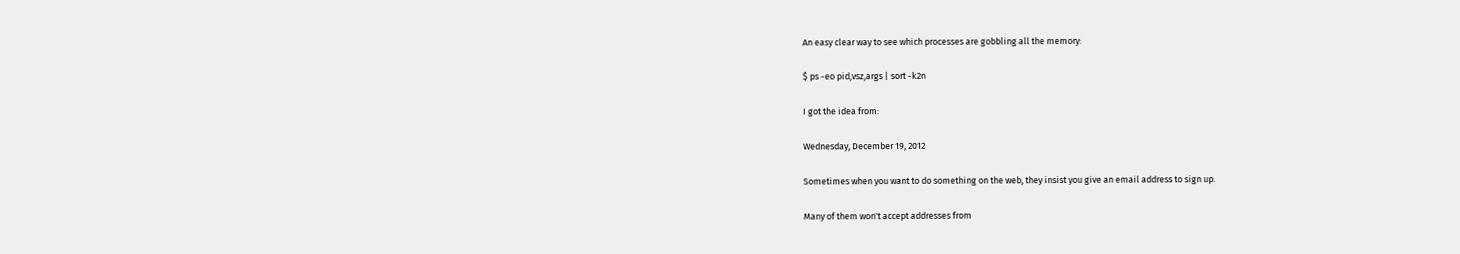An easy clear way to see which processes are gobbling all the memory:

$ ps -eo pid,vsz,args | sort -k2n

I got the idea from:

Wednesday, December 19, 2012

Sometimes when you want to do something on the web, they insist you give an email address to sign up.

Many of them won't accept addresses from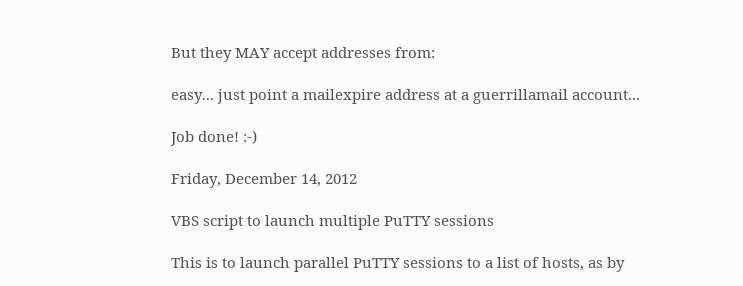But they MAY accept addresses from:

easy... just point a mailexpire address at a guerrillamail account...

Job done! :-)

Friday, December 14, 2012

VBS script to launch multiple PuTTY sessions

This is to launch parallel PuTTY sessions to a list of hosts, as by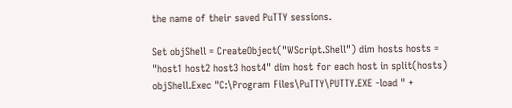the name of their saved PuTTY sessions.

Set objShell = CreateObject("WScript.Shell") dim hosts hosts = "host1 host2 host3 host4" dim host for each host in split(hosts) objShell.Exec "C:\Program Files\PuTTY\PUTTY.EXE -load " +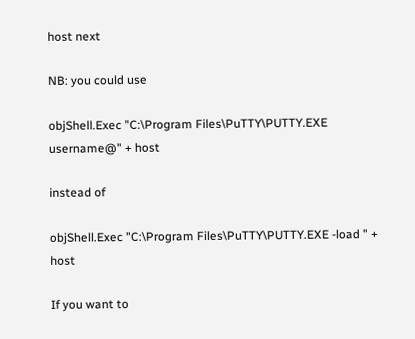host next

NB: you could use

objShell.Exec "C:\Program Files\PuTTY\PUTTY.EXE username@" + host

instead of

objShell.Exec "C:\Program Files\PuTTY\PUTTY.EXE -load " + host

If you want to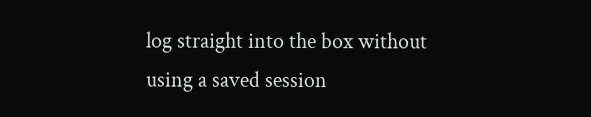log straight into the box without using a saved session